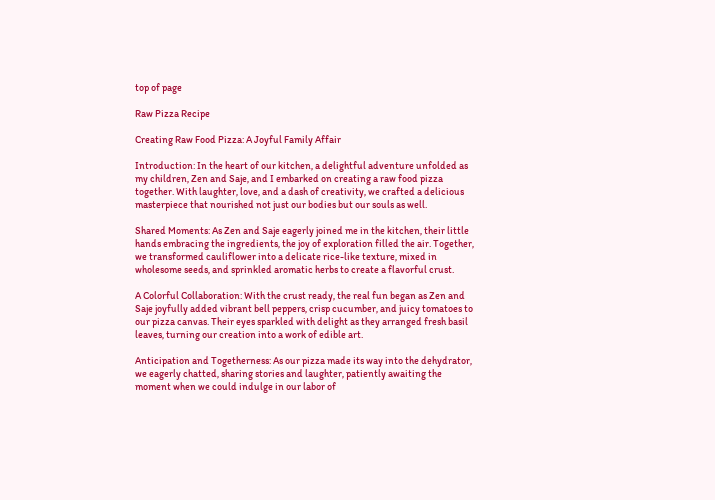top of page

Raw Pizza Recipe

Creating Raw Food Pizza: A Joyful Family Affair

Introduction: In the heart of our kitchen, a delightful adventure unfolded as my children, Zen and Saje, and I embarked on creating a raw food pizza together. With laughter, love, and a dash of creativity, we crafted a delicious masterpiece that nourished not just our bodies but our souls as well.

Shared Moments: As Zen and Saje eagerly joined me in the kitchen, their little hands embracing the ingredients, the joy of exploration filled the air. Together, we transformed cauliflower into a delicate rice-like texture, mixed in wholesome seeds, and sprinkled aromatic herbs to create a flavorful crust.

A Colorful Collaboration: With the crust ready, the real fun began as Zen and Saje joyfully added vibrant bell peppers, crisp cucumber, and juicy tomatoes to our pizza canvas. Their eyes sparkled with delight as they arranged fresh basil leaves, turning our creation into a work of edible art.

Anticipation and Togetherness: As our pizza made its way into the dehydrator, we eagerly chatted, sharing stories and laughter, patiently awaiting the moment when we could indulge in our labor of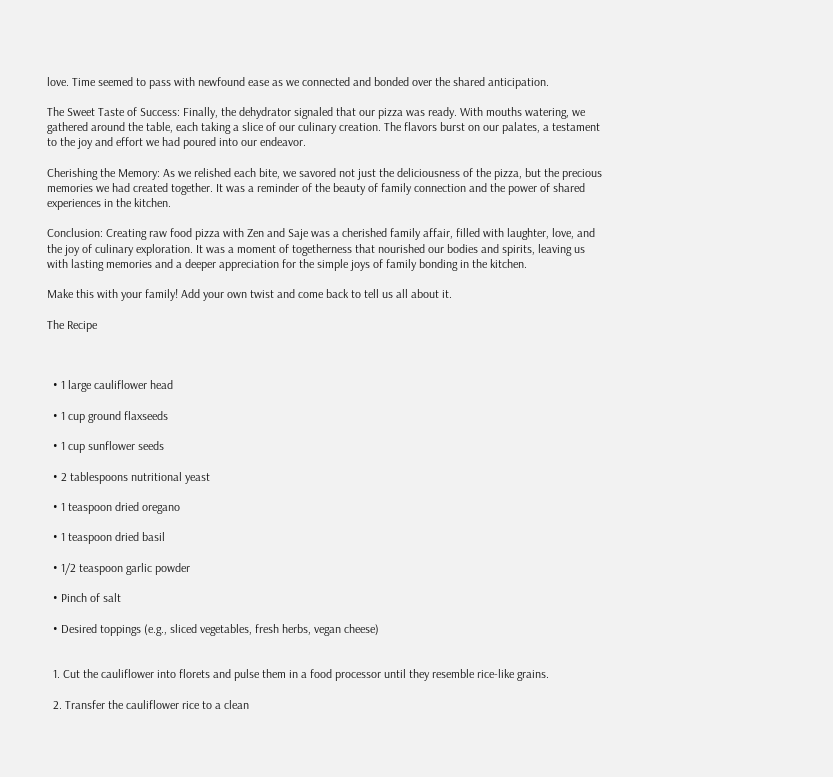love. Time seemed to pass with newfound ease as we connected and bonded over the shared anticipation.

The Sweet Taste of Success: Finally, the dehydrator signaled that our pizza was ready. With mouths watering, we gathered around the table, each taking a slice of our culinary creation. The flavors burst on our palates, a testament to the joy and effort we had poured into our endeavor.

Cherishing the Memory: As we relished each bite, we savored not just the deliciousness of the pizza, but the precious memories we had created together. It was a reminder of the beauty of family connection and the power of shared experiences in the kitchen.

Conclusion: Creating raw food pizza with Zen and Saje was a cherished family affair, filled with laughter, love, and the joy of culinary exploration. It was a moment of togetherness that nourished our bodies and spirits, leaving us with lasting memories and a deeper appreciation for the simple joys of family bonding in the kitchen.

Make this with your family! Add your own twist and come back to tell us all about it.

The Recipe



  • 1 large cauliflower head

  • 1 cup ground flaxseeds

  • 1 cup sunflower seeds

  • 2 tablespoons nutritional yeast

  • 1 teaspoon dried oregano

  • 1 teaspoon dried basil

  • 1/2 teaspoon garlic powder

  • Pinch of salt

  • Desired toppings (e.g., sliced vegetables, fresh herbs, vegan cheese)


  1. Cut the cauliflower into florets and pulse them in a food processor until they resemble rice-like grains.

  2. Transfer the cauliflower rice to a clean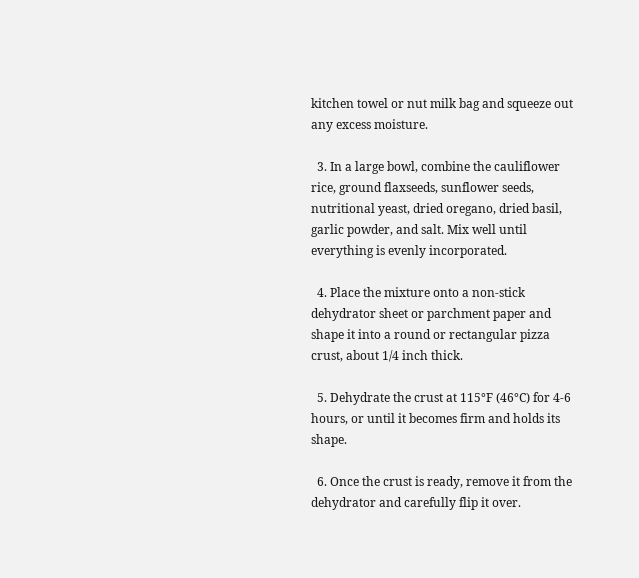kitchen towel or nut milk bag and squeeze out any excess moisture.

  3. In a large bowl, combine the cauliflower rice, ground flaxseeds, sunflower seeds, nutritional yeast, dried oregano, dried basil, garlic powder, and salt. Mix well until everything is evenly incorporated.

  4. Place the mixture onto a non-stick dehydrator sheet or parchment paper and shape it into a round or rectangular pizza crust, about 1/4 inch thick.

  5. Dehydrate the crust at 115°F (46°C) for 4-6 hours, or until it becomes firm and holds its shape.

  6. Once the crust is ready, remove it from the dehydrator and carefully flip it over.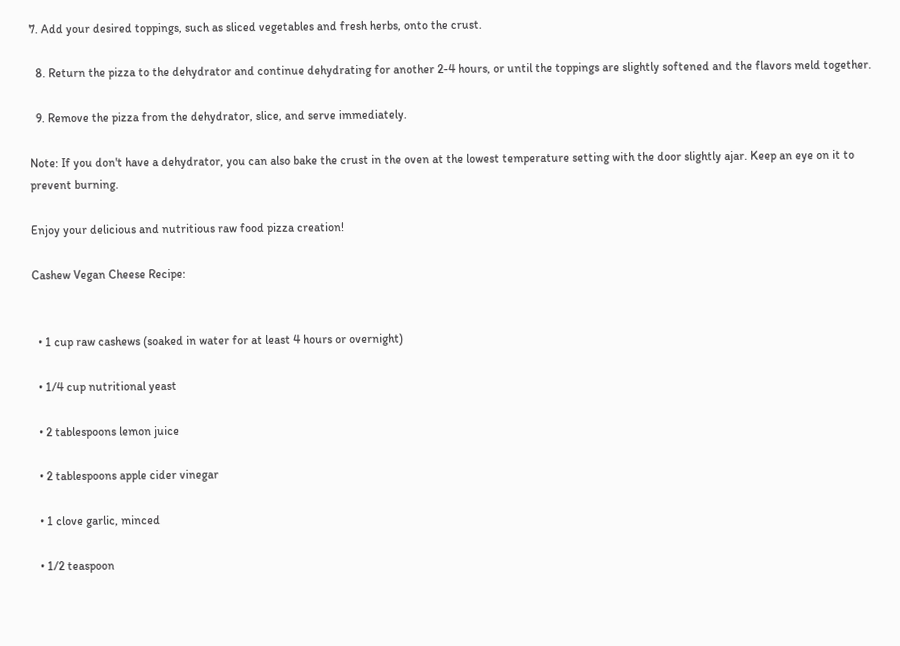7. Add your desired toppings, such as sliced vegetables and fresh herbs, onto the crust.

  8. Return the pizza to the dehydrator and continue dehydrating for another 2-4 hours, or until the toppings are slightly softened and the flavors meld together.

  9. Remove the pizza from the dehydrator, slice, and serve immediately.

Note: If you don't have a dehydrator, you can also bake the crust in the oven at the lowest temperature setting with the door slightly ajar. Keep an eye on it to prevent burning.

Enjoy your delicious and nutritious raw food pizza creation!

Cashew Vegan Cheese Recipe:


  • 1 cup raw cashews (soaked in water for at least 4 hours or overnight)

  • 1/4 cup nutritional yeast

  • 2 tablespoons lemon juice

  • 2 tablespoons apple cider vinegar

  • 1 clove garlic, minced

  • 1/2 teaspoon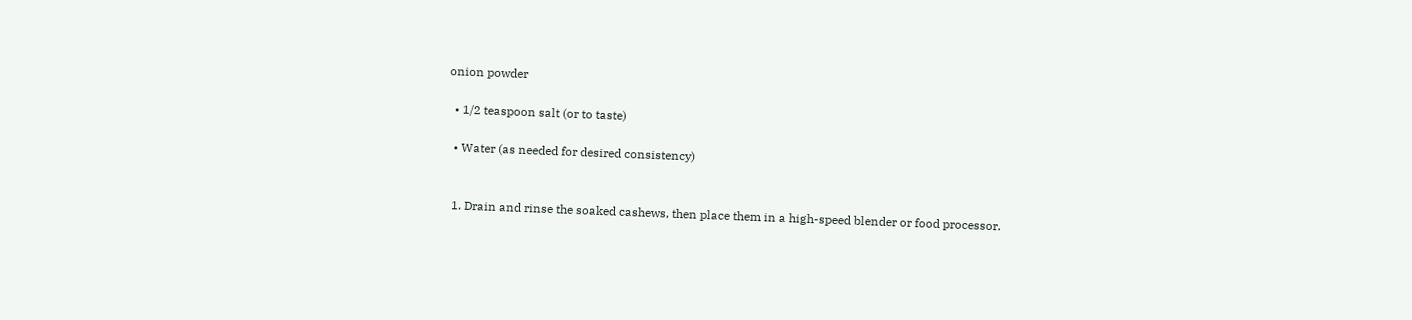onion powder

  • 1/2 teaspoon salt (or to taste)

  • Water (as needed for desired consistency)


  1. Drain and rinse the soaked cashews, then place them in a high-speed blender or food processor.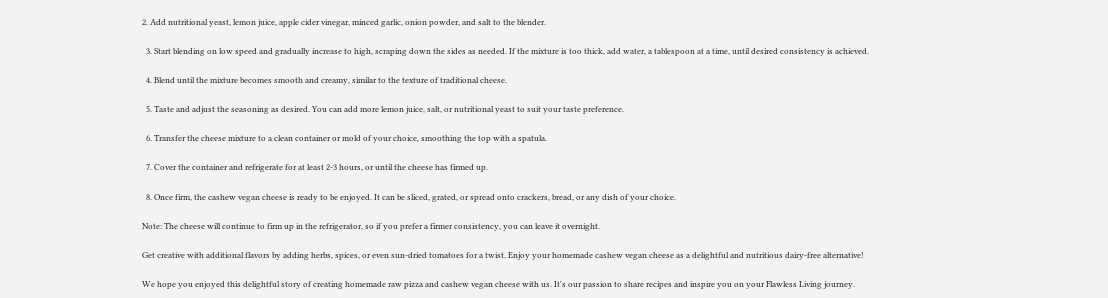2. Add nutritional yeast, lemon juice, apple cider vinegar, minced garlic, onion powder, and salt to the blender.

  3. Start blending on low speed and gradually increase to high, scraping down the sides as needed. If the mixture is too thick, add water, a tablespoon at a time, until desired consistency is achieved.

  4. Blend until the mixture becomes smooth and creamy, similar to the texture of traditional cheese.

  5. Taste and adjust the seasoning as desired. You can add more lemon juice, salt, or nutritional yeast to suit your taste preference.

  6. Transfer the cheese mixture to a clean container or mold of your choice, smoothing the top with a spatula.

  7. Cover the container and refrigerate for at least 2-3 hours, or until the cheese has firmed up.

  8. Once firm, the cashew vegan cheese is ready to be enjoyed. It can be sliced, grated, or spread onto crackers, bread, or any dish of your choice.

Note: The cheese will continue to firm up in the refrigerator, so if you prefer a firmer consistency, you can leave it overnight.

Get creative with additional flavors by adding herbs, spices, or even sun-dried tomatoes for a twist. Enjoy your homemade cashew vegan cheese as a delightful and nutritious dairy-free alternative!

We hope you enjoyed this delightful story of creating homemade raw pizza and cashew vegan cheese with us. It's our passion to share recipes and inspire you on your Flawless Living journey.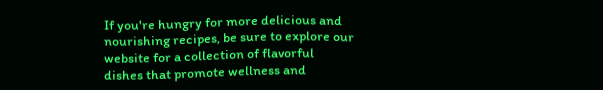If you're hungry for more delicious and nourishing recipes, be sure to explore our website for a collection of flavorful dishes that promote wellness and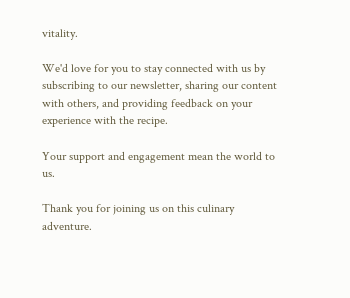vitality.

We'd love for you to stay connected with us by subscribing to our newsletter, sharing our content with others, and providing feedback on your experience with the recipe.

Your support and engagement mean the world to us.

Thank you for joining us on this culinary adventure.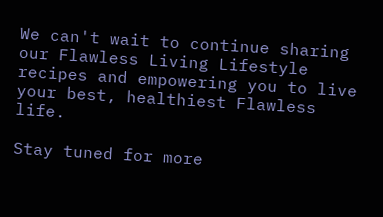We can't wait to continue sharing our Flawless Living Lifestyle recipes and empowering you to live your best, healthiest Flawless life.

Stay tuned for more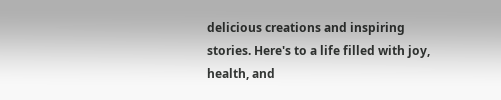delicious creations and inspiring stories. Here's to a life filled with joy, health, and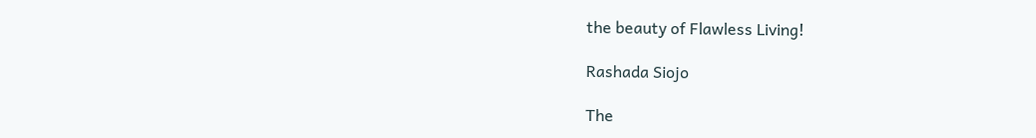the beauty of Flawless Living!

Rashada Siojo

The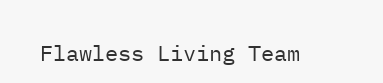Flawless Living Team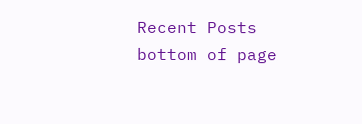Recent Posts
bottom of page